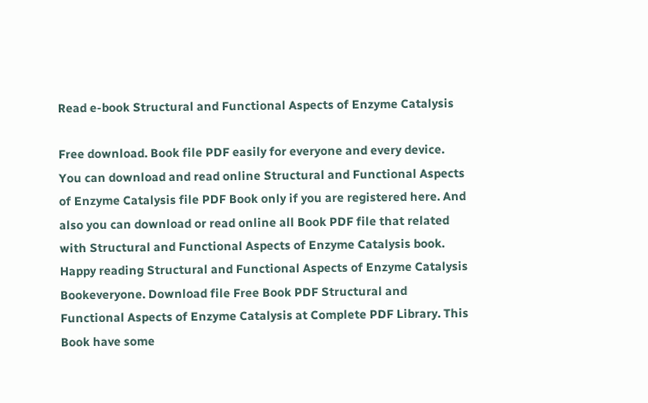Read e-book Structural and Functional Aspects of Enzyme Catalysis

Free download. Book file PDF easily for everyone and every device. You can download and read online Structural and Functional Aspects of Enzyme Catalysis file PDF Book only if you are registered here. And also you can download or read online all Book PDF file that related with Structural and Functional Aspects of Enzyme Catalysis book. Happy reading Structural and Functional Aspects of Enzyme Catalysis Bookeveryone. Download file Free Book PDF Structural and Functional Aspects of Enzyme Catalysis at Complete PDF Library. This Book have some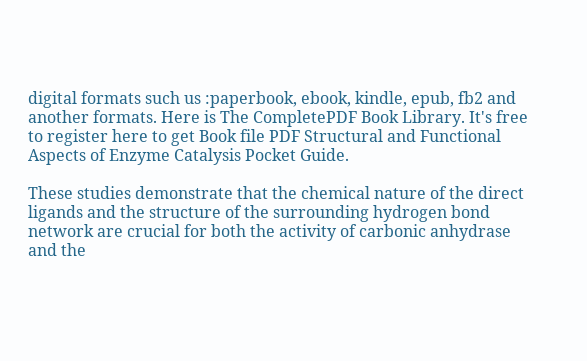digital formats such us :paperbook, ebook, kindle, epub, fb2 and another formats. Here is The CompletePDF Book Library. It's free to register here to get Book file PDF Structural and Functional Aspects of Enzyme Catalysis Pocket Guide.

These studies demonstrate that the chemical nature of the direct ligands and the structure of the surrounding hydrogen bond network are crucial for both the activity of carbonic anhydrase and the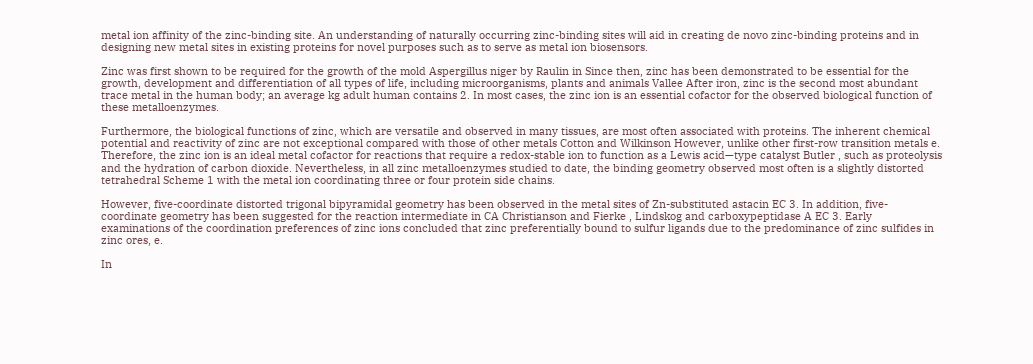metal ion affinity of the zinc-binding site. An understanding of naturally occurring zinc-binding sites will aid in creating de novo zinc-binding proteins and in designing new metal sites in existing proteins for novel purposes such as to serve as metal ion biosensors.

Zinc was first shown to be required for the growth of the mold Aspergillus niger by Raulin in Since then, zinc has been demonstrated to be essential for the growth, development and differentiation of all types of life, including microorganisms, plants and animals Vallee After iron, zinc is the second most abundant trace metal in the human body; an average kg adult human contains 2. In most cases, the zinc ion is an essential cofactor for the observed biological function of these metalloenzymes.

Furthermore, the biological functions of zinc, which are versatile and observed in many tissues, are most often associated with proteins. The inherent chemical potential and reactivity of zinc are not exceptional compared with those of other metals Cotton and Wilkinson However, unlike other first-row transition metals e. Therefore, the zinc ion is an ideal metal cofactor for reactions that require a redox-stable ion to function as a Lewis acid—type catalyst Butler , such as proteolysis and the hydration of carbon dioxide. Nevertheless, in all zinc metalloenzymes studied to date, the binding geometry observed most often is a slightly distorted tetrahedral Scheme 1 with the metal ion coordinating three or four protein side chains.

However, five-coordinate distorted trigonal bipyramidal geometry has been observed in the metal sites of Zn-substituted astacin EC 3. In addition, five-coordinate geometry has been suggested for the reaction intermediate in CA Christianson and Fierke , Lindskog and carboxypeptidase A EC 3. Early examinations of the coordination preferences of zinc ions concluded that zinc preferentially bound to sulfur ligands due to the predominance of zinc sulfides in zinc ores, e.

In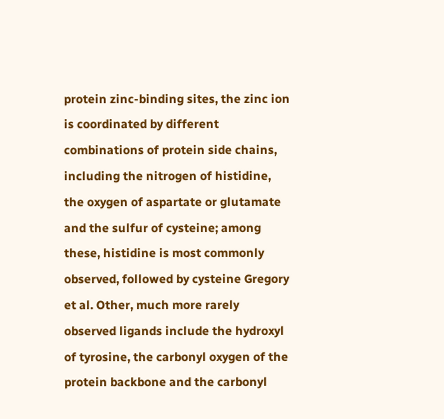protein zinc-binding sites, the zinc ion is coordinated by different combinations of protein side chains, including the nitrogen of histidine, the oxygen of aspartate or glutamate and the sulfur of cysteine; among these, histidine is most commonly observed, followed by cysteine Gregory et al. Other, much more rarely observed ligands include the hydroxyl of tyrosine, the carbonyl oxygen of the protein backbone and the carbonyl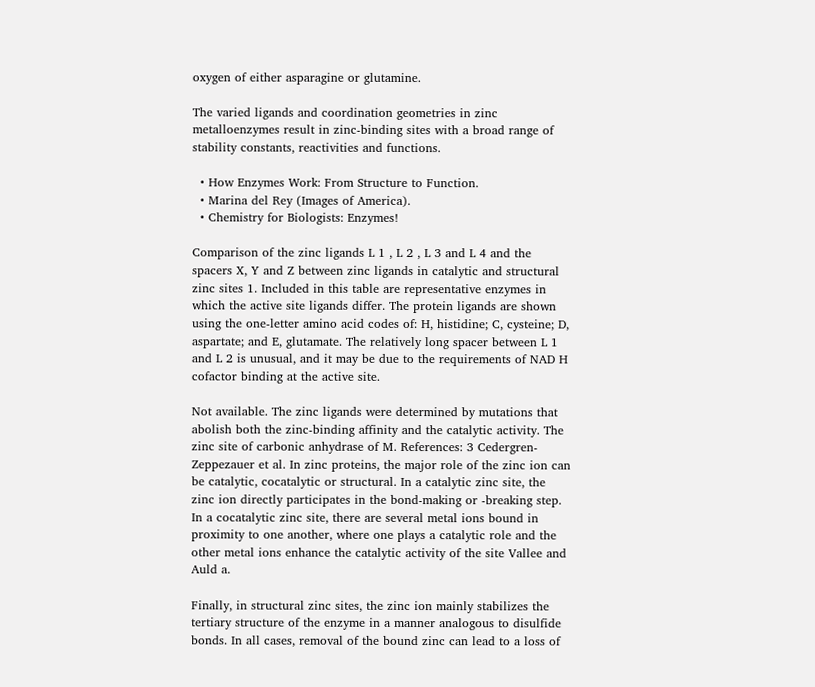oxygen of either asparagine or glutamine.

The varied ligands and coordination geometries in zinc metalloenzymes result in zinc-binding sites with a broad range of stability constants, reactivities and functions.

  • How Enzymes Work: From Structure to Function.
  • Marina del Rey (Images of America).
  • Chemistry for Biologists: Enzymes!

Comparison of the zinc ligands L 1 , L 2 , L 3 and L 4 and the spacers X, Y and Z between zinc ligands in catalytic and structural zinc sites 1. Included in this table are representative enzymes in which the active site ligands differ. The protein ligands are shown using the one-letter amino acid codes of: H, histidine; C, cysteine; D, aspartate; and E, glutamate. The relatively long spacer between L 1 and L 2 is unusual, and it may be due to the requirements of NAD H cofactor binding at the active site.

Not available. The zinc ligands were determined by mutations that abolish both the zinc-binding affinity and the catalytic activity. The zinc site of carbonic anhydrase of M. References: 3 Cedergren-Zeppezauer et al. In zinc proteins, the major role of the zinc ion can be catalytic, cocatalytic or structural. In a catalytic zinc site, the zinc ion directly participates in the bond-making or -breaking step. In a cocatalytic zinc site, there are several metal ions bound in proximity to one another, where one plays a catalytic role and the other metal ions enhance the catalytic activity of the site Vallee and Auld a.

Finally, in structural zinc sites, the zinc ion mainly stabilizes the tertiary structure of the enzyme in a manner analogous to disulfide bonds. In all cases, removal of the bound zinc can lead to a loss of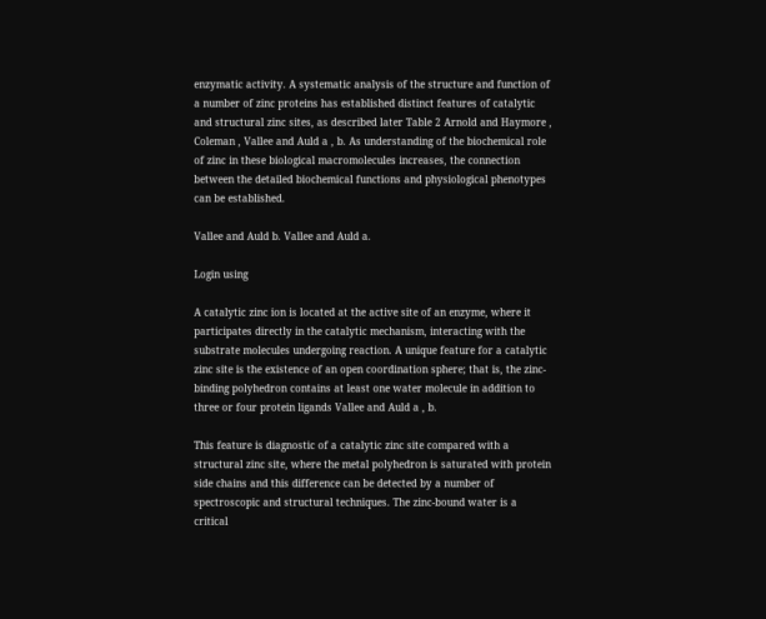enzymatic activity. A systematic analysis of the structure and function of a number of zinc proteins has established distinct features of catalytic and structural zinc sites, as described later Table 2 Arnold and Haymore , Coleman , Vallee and Auld a , b. As understanding of the biochemical role of zinc in these biological macromolecules increases, the connection between the detailed biochemical functions and physiological phenotypes can be established.

Vallee and Auld b. Vallee and Auld a.

Login using

A catalytic zinc ion is located at the active site of an enzyme, where it participates directly in the catalytic mechanism, interacting with the substrate molecules undergoing reaction. A unique feature for a catalytic zinc site is the existence of an open coordination sphere; that is, the zinc-binding polyhedron contains at least one water molecule in addition to three or four protein ligands Vallee and Auld a , b.

This feature is diagnostic of a catalytic zinc site compared with a structural zinc site, where the metal polyhedron is saturated with protein side chains and this difference can be detected by a number of spectroscopic and structural techniques. The zinc-bound water is a critical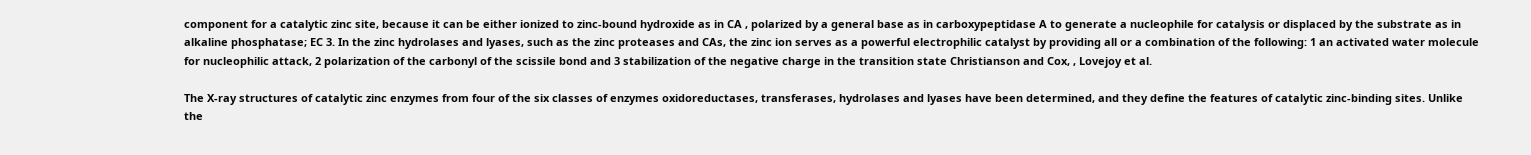component for a catalytic zinc site, because it can be either ionized to zinc-bound hydroxide as in CA , polarized by a general base as in carboxypeptidase A to generate a nucleophile for catalysis or displaced by the substrate as in alkaline phosphatase; EC 3. In the zinc hydrolases and lyases, such as the zinc proteases and CAs, the zinc ion serves as a powerful electrophilic catalyst by providing all or a combination of the following: 1 an activated water molecule for nucleophilic attack, 2 polarization of the carbonyl of the scissile bond and 3 stabilization of the negative charge in the transition state Christianson and Cox, , Lovejoy et al.

The X-ray structures of catalytic zinc enzymes from four of the six classes of enzymes oxidoreductases, transferases, hydrolases and lyases have been determined, and they define the features of catalytic zinc-binding sites. Unlike the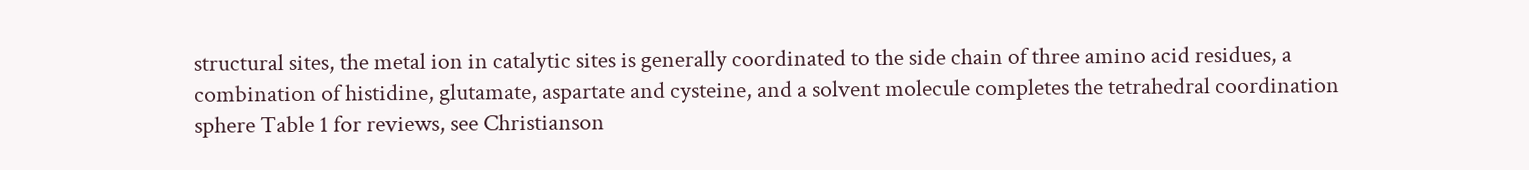structural sites, the metal ion in catalytic sites is generally coordinated to the side chain of three amino acid residues, a combination of histidine, glutamate, aspartate and cysteine, and a solvent molecule completes the tetrahedral coordination sphere Table 1 for reviews, see Christianson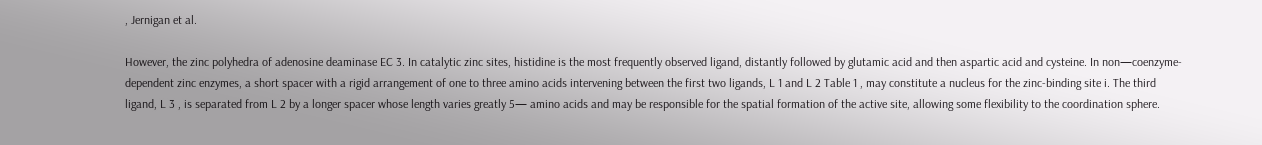, Jernigan et al.

However, the zinc polyhedra of adenosine deaminase EC 3. In catalytic zinc sites, histidine is the most frequently observed ligand, distantly followed by glutamic acid and then aspartic acid and cysteine. In non—coenzyme-dependent zinc enzymes, a short spacer with a rigid arrangement of one to three amino acids intervening between the first two ligands, L 1 and L 2 Table 1 , may constitute a nucleus for the zinc-binding site i. The third ligand, L 3 , is separated from L 2 by a longer spacer whose length varies greatly 5— amino acids and may be responsible for the spatial formation of the active site, allowing some flexibility to the coordination sphere.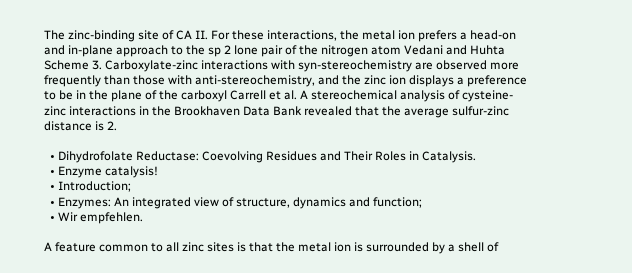The zinc-binding site of CA II. For these interactions, the metal ion prefers a head-on and in-plane approach to the sp 2 lone pair of the nitrogen atom Vedani and Huhta Scheme 3. Carboxylate-zinc interactions with syn-stereochemistry are observed more frequently than those with anti-stereochemistry, and the zinc ion displays a preference to be in the plane of the carboxyl Carrell et al. A stereochemical analysis of cysteine-zinc interactions in the Brookhaven Data Bank revealed that the average sulfur-zinc distance is 2.

  • Dihydrofolate Reductase: Coevolving Residues and Their Roles in Catalysis.
  • Enzyme catalysis!
  • Introduction;
  • Enzymes: An integrated view of structure, dynamics and function;
  • Wir empfehlen.

A feature common to all zinc sites is that the metal ion is surrounded by a shell of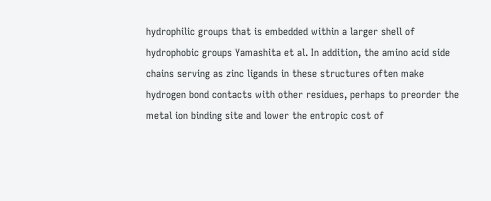hydrophilic groups that is embedded within a larger shell of hydrophobic groups Yamashita et al. In addition, the amino acid side chains serving as zinc ligands in these structures often make hydrogen bond contacts with other residues, perhaps to preorder the metal ion binding site and lower the entropic cost of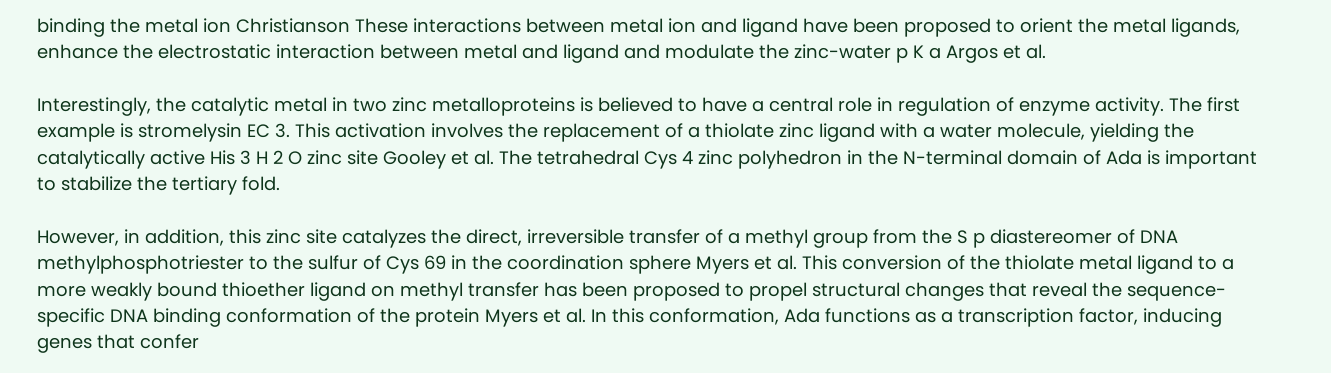binding the metal ion Christianson These interactions between metal ion and ligand have been proposed to orient the metal ligands, enhance the electrostatic interaction between metal and ligand and modulate the zinc-water p K a Argos et al.

Interestingly, the catalytic metal in two zinc metalloproteins is believed to have a central role in regulation of enzyme activity. The first example is stromelysin EC 3. This activation involves the replacement of a thiolate zinc ligand with a water molecule, yielding the catalytically active His 3 H 2 O zinc site Gooley et al. The tetrahedral Cys 4 zinc polyhedron in the N-terminal domain of Ada is important to stabilize the tertiary fold.

However, in addition, this zinc site catalyzes the direct, irreversible transfer of a methyl group from the S p diastereomer of DNA methylphosphotriester to the sulfur of Cys 69 in the coordination sphere Myers et al. This conversion of the thiolate metal ligand to a more weakly bound thioether ligand on methyl transfer has been proposed to propel structural changes that reveal the sequence-specific DNA binding conformation of the protein Myers et al. In this conformation, Ada functions as a transcription factor, inducing genes that confer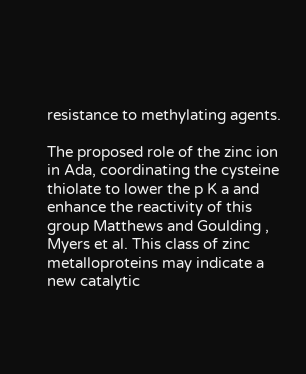resistance to methylating agents.

The proposed role of the zinc ion in Ada, coordinating the cysteine thiolate to lower the p K a and enhance the reactivity of this group Matthews and Goulding , Myers et al. This class of zinc metalloproteins may indicate a new catalytic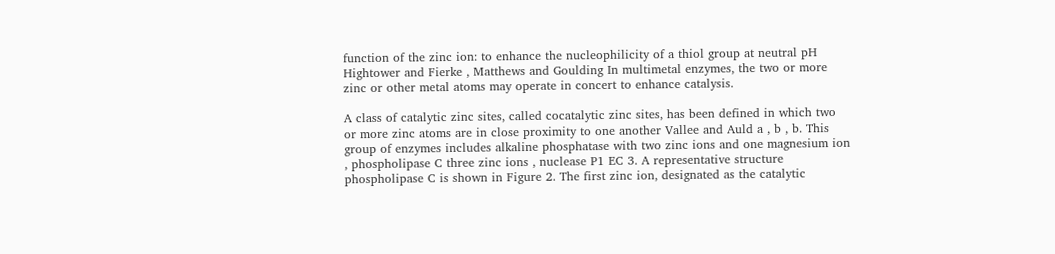function of the zinc ion: to enhance the nucleophilicity of a thiol group at neutral pH Hightower and Fierke , Matthews and Goulding In multimetal enzymes, the two or more zinc or other metal atoms may operate in concert to enhance catalysis.

A class of catalytic zinc sites, called cocatalytic zinc sites, has been defined in which two or more zinc atoms are in close proximity to one another Vallee and Auld a , b , b. This group of enzymes includes alkaline phosphatase with two zinc ions and one magnesium ion , phospholipase C three zinc ions , nuclease P1 EC 3. A representative structure phospholipase C is shown in Figure 2. The first zinc ion, designated as the catalytic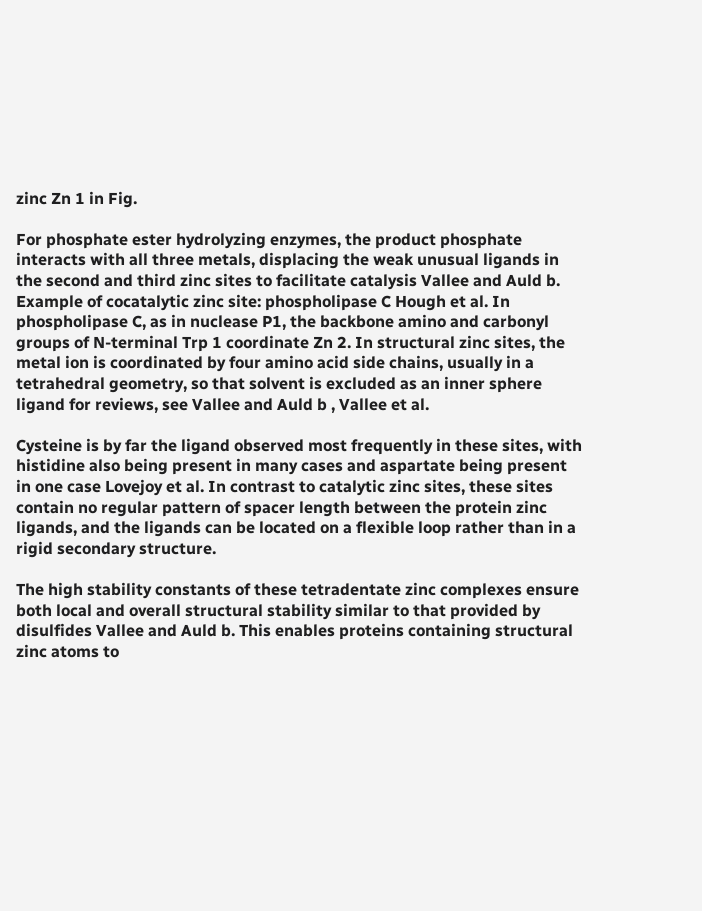zinc Zn 1 in Fig.

For phosphate ester hydrolyzing enzymes, the product phosphate interacts with all three metals, displacing the weak unusual ligands in the second and third zinc sites to facilitate catalysis Vallee and Auld b. Example of cocatalytic zinc site: phospholipase C Hough et al. In phospholipase C, as in nuclease P1, the backbone amino and carbonyl groups of N-terminal Trp 1 coordinate Zn 2. In structural zinc sites, the metal ion is coordinated by four amino acid side chains, usually in a tetrahedral geometry, so that solvent is excluded as an inner sphere ligand for reviews, see Vallee and Auld b , Vallee et al.

Cysteine is by far the ligand observed most frequently in these sites, with histidine also being present in many cases and aspartate being present in one case Lovejoy et al. In contrast to catalytic zinc sites, these sites contain no regular pattern of spacer length between the protein zinc ligands, and the ligands can be located on a flexible loop rather than in a rigid secondary structure.

The high stability constants of these tetradentate zinc complexes ensure both local and overall structural stability similar to that provided by disulfides Vallee and Auld b. This enables proteins containing structural zinc atoms to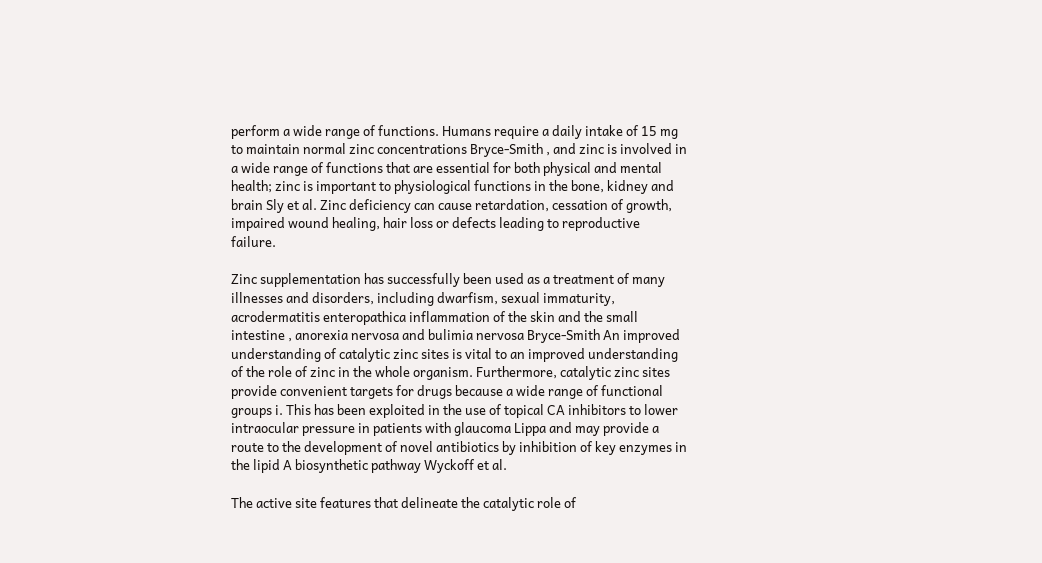perform a wide range of functions. Humans require a daily intake of 15 mg to maintain normal zinc concentrations Bryce-Smith , and zinc is involved in a wide range of functions that are essential for both physical and mental health; zinc is important to physiological functions in the bone, kidney and brain Sly et al. Zinc deficiency can cause retardation, cessation of growth, impaired wound healing, hair loss or defects leading to reproductive failure.

Zinc supplementation has successfully been used as a treatment of many illnesses and disorders, including dwarfism, sexual immaturity, acrodermatitis enteropathica inflammation of the skin and the small intestine , anorexia nervosa and bulimia nervosa Bryce-Smith An improved understanding of catalytic zinc sites is vital to an improved understanding of the role of zinc in the whole organism. Furthermore, catalytic zinc sites provide convenient targets for drugs because a wide range of functional groups i. This has been exploited in the use of topical CA inhibitors to lower intraocular pressure in patients with glaucoma Lippa and may provide a route to the development of novel antibiotics by inhibition of key enzymes in the lipid A biosynthetic pathway Wyckoff et al.

The active site features that delineate the catalytic role of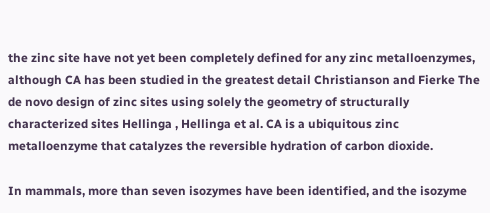the zinc site have not yet been completely defined for any zinc metalloenzymes, although CA has been studied in the greatest detail Christianson and Fierke The de novo design of zinc sites using solely the geometry of structurally characterized sites Hellinga , Hellinga et al. CA is a ubiquitous zinc metalloenzyme that catalyzes the reversible hydration of carbon dioxide.

In mammals, more than seven isozymes have been identified, and the isozyme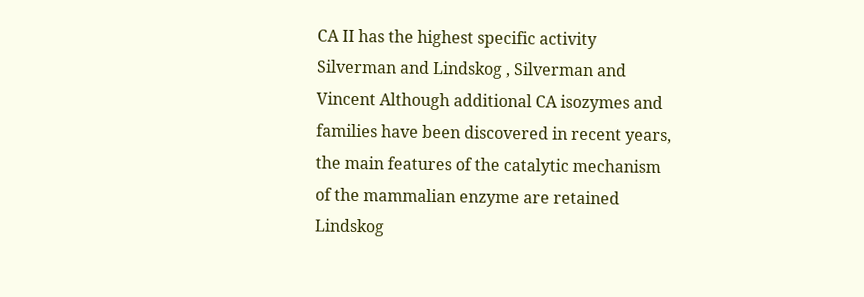CA II has the highest specific activity Silverman and Lindskog , Silverman and Vincent Although additional CA isozymes and families have been discovered in recent years, the main features of the catalytic mechanism of the mammalian enzyme are retained Lindskog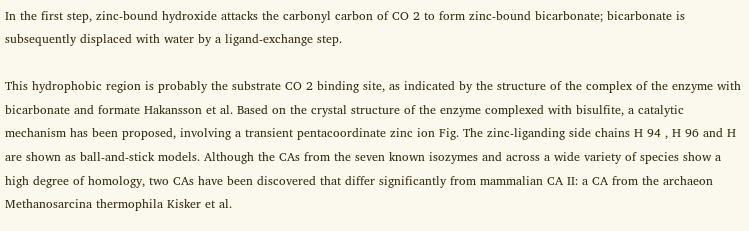In the first step, zinc-bound hydroxide attacks the carbonyl carbon of CO 2 to form zinc-bound bicarbonate; bicarbonate is subsequently displaced with water by a ligand-exchange step.

This hydrophobic region is probably the substrate CO 2 binding site, as indicated by the structure of the complex of the enzyme with bicarbonate and formate Hakansson et al. Based on the crystal structure of the enzyme complexed with bisulfite, a catalytic mechanism has been proposed, involving a transient pentacoordinate zinc ion Fig. The zinc-liganding side chains H 94 , H 96 and H are shown as ball-and-stick models. Although the CAs from the seven known isozymes and across a wide variety of species show a high degree of homology, two CAs have been discovered that differ significantly from mammalian CA II: a CA from the archaeon Methanosarcina thermophila Kisker et al.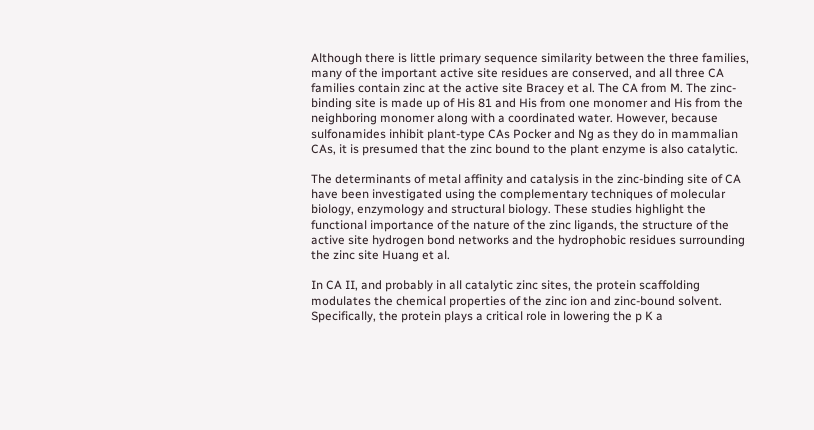Although there is little primary sequence similarity between the three families, many of the important active site residues are conserved, and all three CA families contain zinc at the active site Bracey et al. The CA from M. The zinc-binding site is made up of His 81 and His from one monomer and His from the neighboring monomer along with a coordinated water. However, because sulfonamides inhibit plant-type CAs Pocker and Ng as they do in mammalian CAs, it is presumed that the zinc bound to the plant enzyme is also catalytic.

The determinants of metal affinity and catalysis in the zinc-binding site of CA have been investigated using the complementary techniques of molecular biology, enzymology and structural biology. These studies highlight the functional importance of the nature of the zinc ligands, the structure of the active site hydrogen bond networks and the hydrophobic residues surrounding the zinc site Huang et al.

In CA II, and probably in all catalytic zinc sites, the protein scaffolding modulates the chemical properties of the zinc ion and zinc-bound solvent. Specifically, the protein plays a critical role in lowering the p K a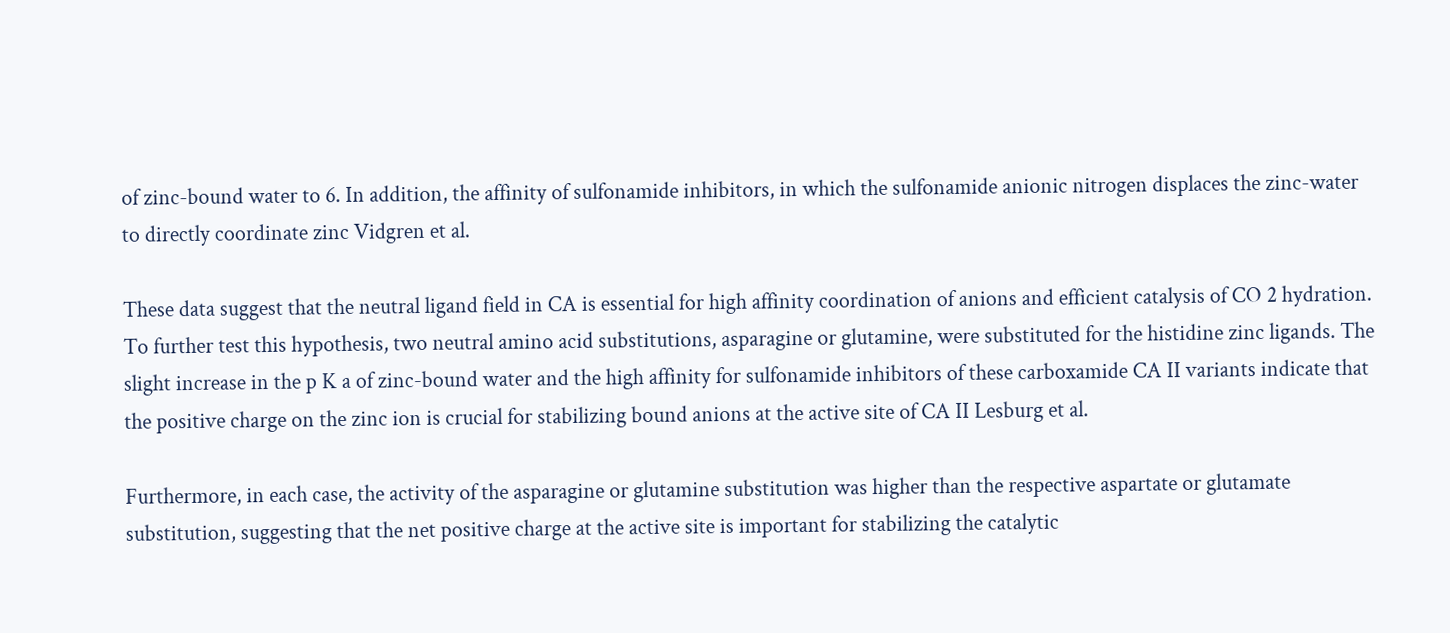of zinc-bound water to 6. In addition, the affinity of sulfonamide inhibitors, in which the sulfonamide anionic nitrogen displaces the zinc-water to directly coordinate zinc Vidgren et al.

These data suggest that the neutral ligand field in CA is essential for high affinity coordination of anions and efficient catalysis of CO 2 hydration. To further test this hypothesis, two neutral amino acid substitutions, asparagine or glutamine, were substituted for the histidine zinc ligands. The slight increase in the p K a of zinc-bound water and the high affinity for sulfonamide inhibitors of these carboxamide CA II variants indicate that the positive charge on the zinc ion is crucial for stabilizing bound anions at the active site of CA II Lesburg et al.

Furthermore, in each case, the activity of the asparagine or glutamine substitution was higher than the respective aspartate or glutamate substitution, suggesting that the net positive charge at the active site is important for stabilizing the catalytic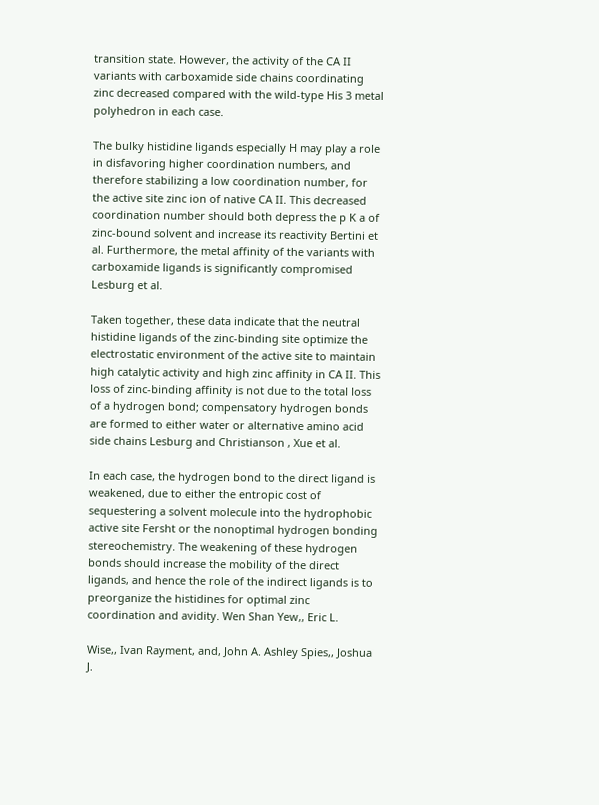transition state. However, the activity of the CA II variants with carboxamide side chains coordinating zinc decreased compared with the wild-type His 3 metal polyhedron in each case.

The bulky histidine ligands especially H may play a role in disfavoring higher coordination numbers, and therefore stabilizing a low coordination number, for the active site zinc ion of native CA II. This decreased coordination number should both depress the p K a of zinc-bound solvent and increase its reactivity Bertini et al. Furthermore, the metal affinity of the variants with carboxamide ligands is significantly compromised Lesburg et al.

Taken together, these data indicate that the neutral histidine ligands of the zinc-binding site optimize the electrostatic environment of the active site to maintain high catalytic activity and high zinc affinity in CA II. This loss of zinc-binding affinity is not due to the total loss of a hydrogen bond; compensatory hydrogen bonds are formed to either water or alternative amino acid side chains Lesburg and Christianson , Xue et al.

In each case, the hydrogen bond to the direct ligand is weakened, due to either the entropic cost of sequestering a solvent molecule into the hydrophobic active site Fersht or the nonoptimal hydrogen bonding stereochemistry. The weakening of these hydrogen bonds should increase the mobility of the direct ligands, and hence the role of the indirect ligands is to preorganize the histidines for optimal zinc coordination and avidity. Wen Shan Yew,, Eric L.

Wise,, Ivan Rayment, and, John A. Ashley Spies,, Joshua J.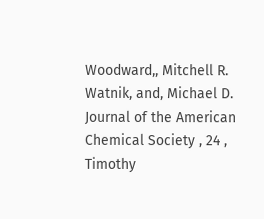Woodward,, Mitchell R. Watnik, and, Michael D. Journal of the American Chemical Society , 24 , Timothy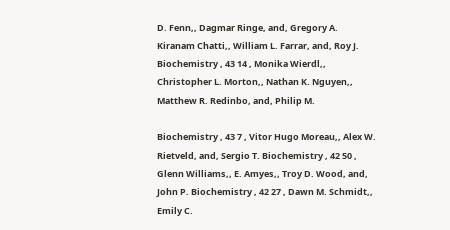D. Fenn,, Dagmar Ringe, and, Gregory A. Kiranam Chatti,, William L. Farrar, and, Roy J. Biochemistry , 43 14 , Monika Wierdl,, Christopher L. Morton,, Nathan K. Nguyen,, Matthew R. Redinbo, and, Philip M.

Biochemistry , 43 7 , Vitor Hugo Moreau,, Alex W. Rietveld, and, Sergio T. Biochemistry , 42 50 , Glenn Williams,, E. Amyes,, Troy D. Wood, and, John P. Biochemistry , 42 27 , Dawn M. Schmidt,, Emily C.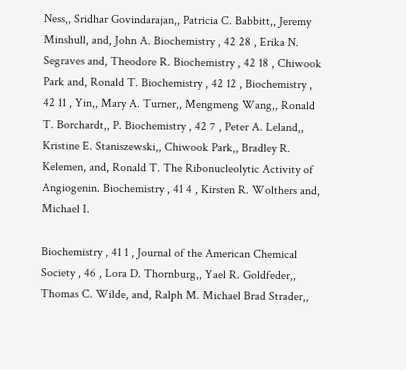Ness,, Sridhar Govindarajan,, Patricia C. Babbitt,, Jeremy Minshull, and, John A. Biochemistry , 42 28 , Erika N. Segraves and, Theodore R. Biochemistry , 42 18 , Chiwook Park and, Ronald T. Biochemistry , 42 12 , Biochemistry , 42 11 , Yin,, Mary A. Turner,, Mengmeng Wang,, Ronald T. Borchardt,, P. Biochemistry , 42 7 , Peter A. Leland,, Kristine E. Staniszewski,, Chiwook Park,, Bradley R. Kelemen, and, Ronald T. The Ribonucleolytic Activity of Angiogenin. Biochemistry , 41 4 , Kirsten R. Wolthers and, Michael I.

Biochemistry , 41 1 , Journal of the American Chemical Society , 46 , Lora D. Thornburg,, Yael R. Goldfeder,, Thomas C. Wilde, and, Ralph M. Michael Brad Strader,,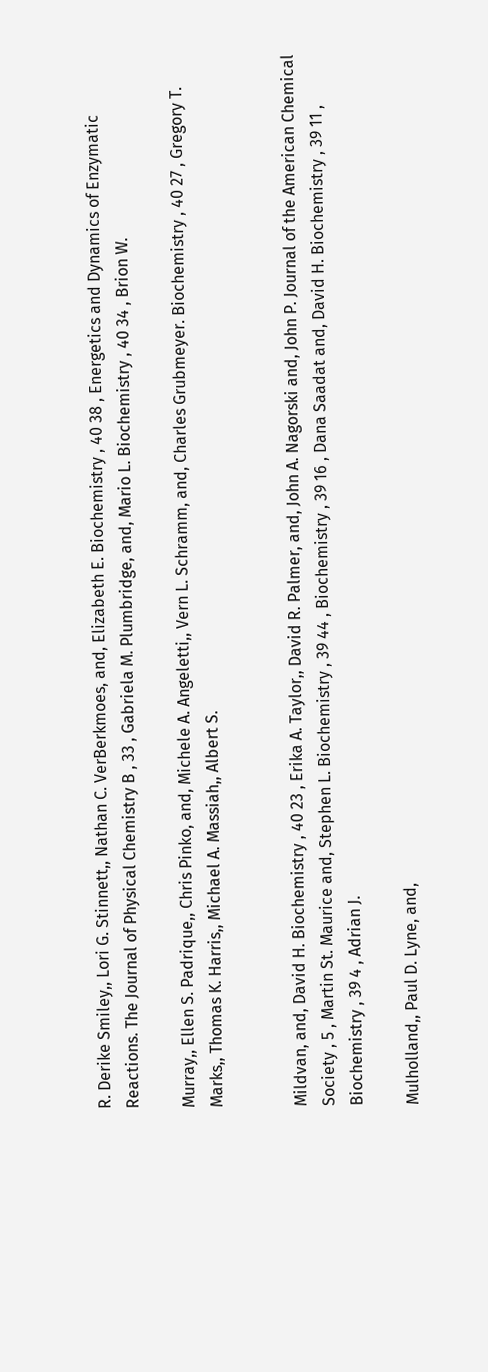R. Derike Smiley,, Lori G. Stinnett,, Nathan C. VerBerkmoes, and, Elizabeth E. Biochemistry , 40 38 , Energetics and Dynamics of Enzymatic Reactions. The Journal of Physical Chemistry B , 33 , Gabriela M. Plumbridge, and, Mario L. Biochemistry , 40 34 , Brion W.

Murray,, Ellen S. Padrique,, Chris Pinko, and, Michele A. Angeletti,, Vern L. Schramm, and, Charles Grubmeyer. Biochemistry , 40 27 , Gregory T. Marks,, Thomas K. Harris,, Michael A. Massiah,, Albert S.


Mildvan, and, David H. Biochemistry , 40 23 , Erika A. Taylor,, David R. Palmer, and, John A. Nagorski and, John P. Journal of the American Chemical Society , 5 , Martin St. Maurice and, Stephen L. Biochemistry , 39 44 , Biochemistry , 39 16 , Dana Saadat and, David H. Biochemistry , 39 11 , Biochemistry , 39 4 , Adrian J.

Mulholland,, Paul D. Lyne, and,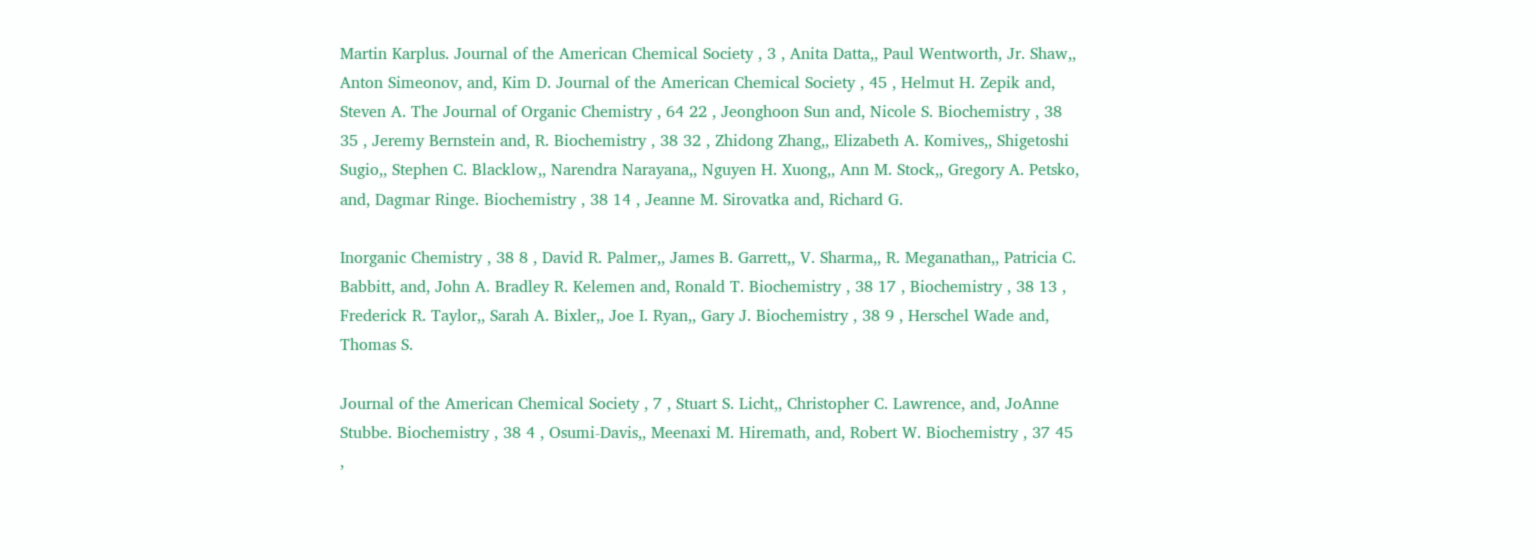Martin Karplus. Journal of the American Chemical Society , 3 , Anita Datta,, Paul Wentworth, Jr. Shaw,, Anton Simeonov, and, Kim D. Journal of the American Chemical Society , 45 , Helmut H. Zepik and, Steven A. The Journal of Organic Chemistry , 64 22 , Jeonghoon Sun and, Nicole S. Biochemistry , 38 35 , Jeremy Bernstein and, R. Biochemistry , 38 32 , Zhidong Zhang,, Elizabeth A. Komives,, Shigetoshi Sugio,, Stephen C. Blacklow,, Narendra Narayana,, Nguyen H. Xuong,, Ann M. Stock,, Gregory A. Petsko, and, Dagmar Ringe. Biochemistry , 38 14 , Jeanne M. Sirovatka and, Richard G.

Inorganic Chemistry , 38 8 , David R. Palmer,, James B. Garrett,, V. Sharma,, R. Meganathan,, Patricia C. Babbitt, and, John A. Bradley R. Kelemen and, Ronald T. Biochemistry , 38 17 , Biochemistry , 38 13 , Frederick R. Taylor,, Sarah A. Bixler,, Joe I. Ryan,, Gary J. Biochemistry , 38 9 , Herschel Wade and, Thomas S.

Journal of the American Chemical Society , 7 , Stuart S. Licht,, Christopher C. Lawrence, and, JoAnne Stubbe. Biochemistry , 38 4 , Osumi-Davis,, Meenaxi M. Hiremath, and, Robert W. Biochemistry , 37 45 ,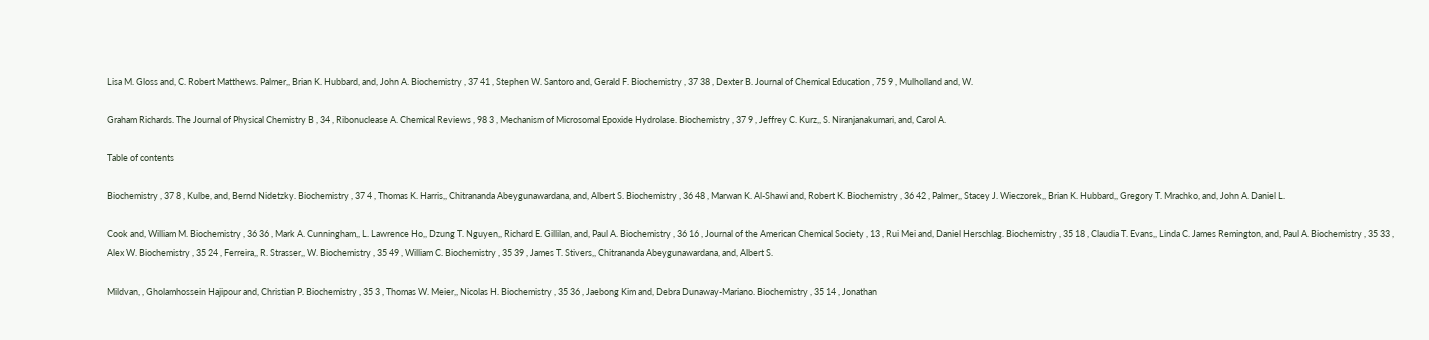Lisa M. Gloss and, C. Robert Matthews. Palmer,, Brian K. Hubbard, and, John A. Biochemistry , 37 41 , Stephen W. Santoro and, Gerald F. Biochemistry , 37 38 , Dexter B. Journal of Chemical Education , 75 9 , Mulholland and, W.

Graham Richards. The Journal of Physical Chemistry B , 34 , Ribonuclease A. Chemical Reviews , 98 3 , Mechanism of Microsomal Epoxide Hydrolase. Biochemistry , 37 9 , Jeffrey C. Kurz,, S. Niranjanakumari, and, Carol A.

Table of contents

Biochemistry , 37 8 , Kulbe, and, Bernd Nidetzky. Biochemistry , 37 4 , Thomas K. Harris,, Chitrananda Abeygunawardana, and, Albert S. Biochemistry , 36 48 , Marwan K. Al-Shawi and, Robert K. Biochemistry , 36 42 , Palmer,, Stacey J. Wieczorek,, Brian K. Hubbard,, Gregory T. Mrachko, and, John A. Daniel L.

Cook and, William M. Biochemistry , 36 36 , Mark A. Cunningham,, L. Lawrence Ho,, Dzung T. Nguyen,, Richard E. Gillilan, and, Paul A. Biochemistry , 36 16 , Journal of the American Chemical Society , 13 , Rui Mei and, Daniel Herschlag. Biochemistry , 35 18 , Claudia T. Evans,, Linda C. James Remington, and, Paul A. Biochemistry , 35 33 , Alex W. Biochemistry , 35 24 , Ferreira,, R. Strasser,, W. Biochemistry , 35 49 , William C. Biochemistry , 35 39 , James T. Stivers,, Chitrananda Abeygunawardana, and, Albert S.

Mildvan, , Gholamhossein Hajipour and, Christian P. Biochemistry , 35 3 , Thomas W. Meier,, Nicolas H. Biochemistry , 35 36 , Jaebong Kim and, Debra Dunaway-Mariano. Biochemistry , 35 14 , Jonathan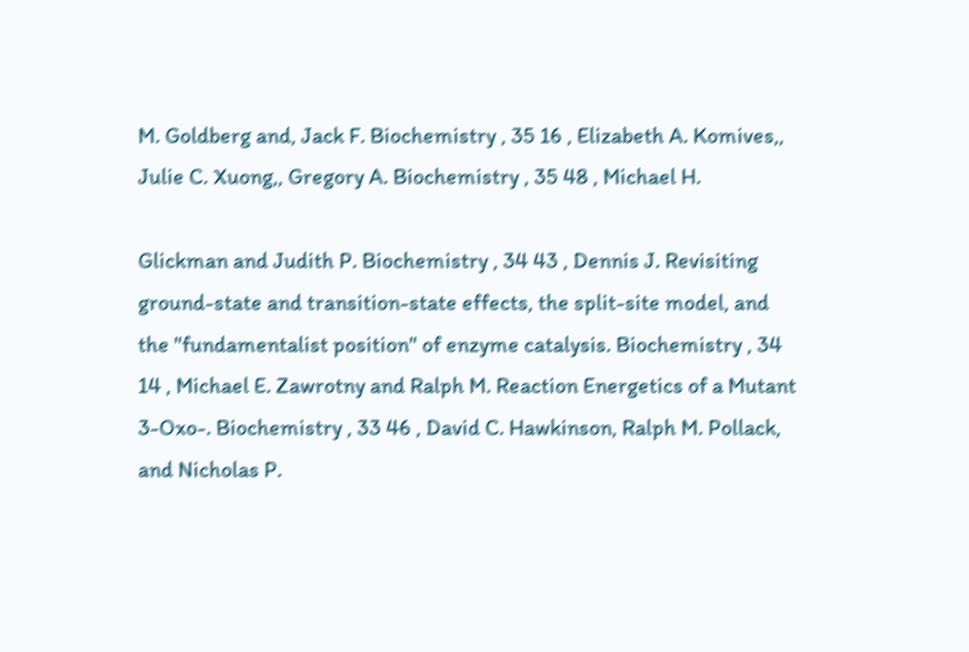M. Goldberg and, Jack F. Biochemistry , 35 16 , Elizabeth A. Komives,, Julie C. Xuong,, Gregory A. Biochemistry , 35 48 , Michael H.

Glickman and Judith P. Biochemistry , 34 43 , Dennis J. Revisiting ground-state and transition-state effects, the split-site model, and the "fundamentalist position" of enzyme catalysis. Biochemistry , 34 14 , Michael E. Zawrotny and Ralph M. Reaction Energetics of a Mutant 3-Oxo-. Biochemistry , 33 46 , David C. Hawkinson, Ralph M. Pollack, and Nicholas P.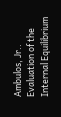Ambulos, Jr.. Evaluation of the Internal Equilibrium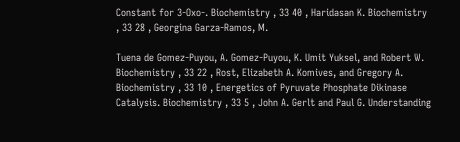Constant for 3-Oxo-. Biochemistry , 33 40 , Haridasan K. Biochemistry , 33 28 , Georgina Garza-Ramos, M.

Tuena de Gomez-Puyou, A. Gomez-Puyou, K. Umit Yuksel, and Robert W. Biochemistry , 33 22 , Rost, Elizabeth A. Komives, and Gregory A. Biochemistry , 33 10 , Energetics of Pyruvate Phosphate Dikinase Catalysis. Biochemistry , 33 5 , John A. Gerlt and Paul G. Understanding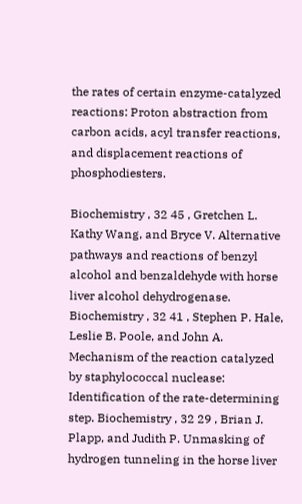the rates of certain enzyme-catalyzed reactions: Proton abstraction from carbon acids, acyl transfer reactions, and displacement reactions of phosphodiesters.

Biochemistry , 32 45 , Gretchen L. Kathy Wang, and Bryce V. Alternative pathways and reactions of benzyl alcohol and benzaldehyde with horse liver alcohol dehydrogenase. Biochemistry , 32 41 , Stephen P. Hale, Leslie B. Poole, and John A. Mechanism of the reaction catalyzed by staphylococcal nuclease: Identification of the rate-determining step. Biochemistry , 32 29 , Brian J. Plapp, and Judith P. Unmasking of hydrogen tunneling in the horse liver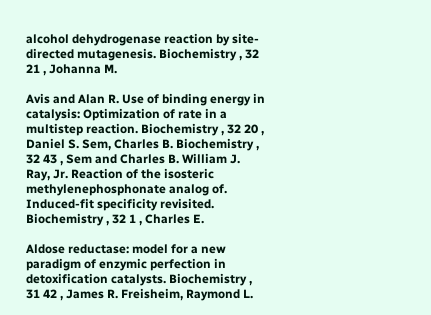alcohol dehydrogenase reaction by site-directed mutagenesis. Biochemistry , 32 21 , Johanna M.

Avis and Alan R. Use of binding energy in catalysis: Optimization of rate in a multistep reaction. Biochemistry , 32 20 , Daniel S. Sem, Charles B. Biochemistry , 32 43 , Sem and Charles B. William J. Ray, Jr. Reaction of the isosteric methylenephosphonate analog of. Induced-fit specificity revisited. Biochemistry , 32 1 , Charles E.

Aldose reductase: model for a new paradigm of enzymic perfection in detoxification catalysts. Biochemistry , 31 42 , James R. Freisheim, Raymond L.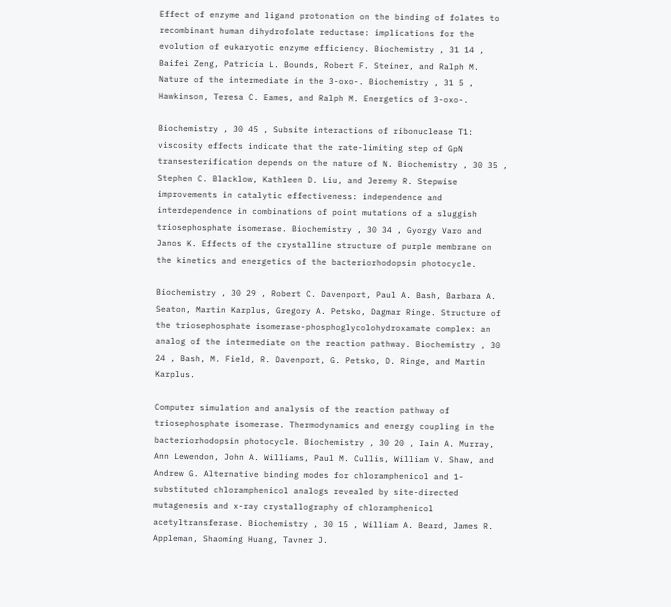Effect of enzyme and ligand protonation on the binding of folates to recombinant human dihydrofolate reductase: implications for the evolution of eukaryotic enzyme efficiency. Biochemistry , 31 14 , Baifei Zeng, Patricia L. Bounds, Robert F. Steiner, and Ralph M. Nature of the intermediate in the 3-oxo-. Biochemistry , 31 5 , Hawkinson, Teresa C. Eames, and Ralph M. Energetics of 3-oxo-.

Biochemistry , 30 45 , Subsite interactions of ribonuclease T1: viscosity effects indicate that the rate-limiting step of GpN transesterification depends on the nature of N. Biochemistry , 30 35 , Stephen C. Blacklow, Kathleen D. Liu, and Jeremy R. Stepwise improvements in catalytic effectiveness: independence and interdependence in combinations of point mutations of a sluggish triosephosphate isomerase. Biochemistry , 30 34 , Gyorgy Varo and Janos K. Effects of the crystalline structure of purple membrane on the kinetics and energetics of the bacteriorhodopsin photocycle.

Biochemistry , 30 29 , Robert C. Davenport, Paul A. Bash, Barbara A. Seaton, Martin Karplus, Gregory A. Petsko, Dagmar Ringe. Structure of the triosephosphate isomerase-phosphoglycolohydroxamate complex: an analog of the intermediate on the reaction pathway. Biochemistry , 30 24 , Bash, M. Field, R. Davenport, G. Petsko, D. Ringe, and Martin Karplus.

Computer simulation and analysis of the reaction pathway of triosephosphate isomerase. Thermodynamics and energy coupling in the bacteriorhodopsin photocycle. Biochemistry , 30 20 , Iain A. Murray, Ann Lewendon, John A. Williams, Paul M. Cullis, William V. Shaw, and Andrew G. Alternative binding modes for chloramphenicol and 1-substituted chloramphenicol analogs revealed by site-directed mutagenesis and x-ray crystallography of chloramphenicol acetyltransferase. Biochemistry , 30 15 , William A. Beard, James R. Appleman, Shaoming Huang, Tavner J.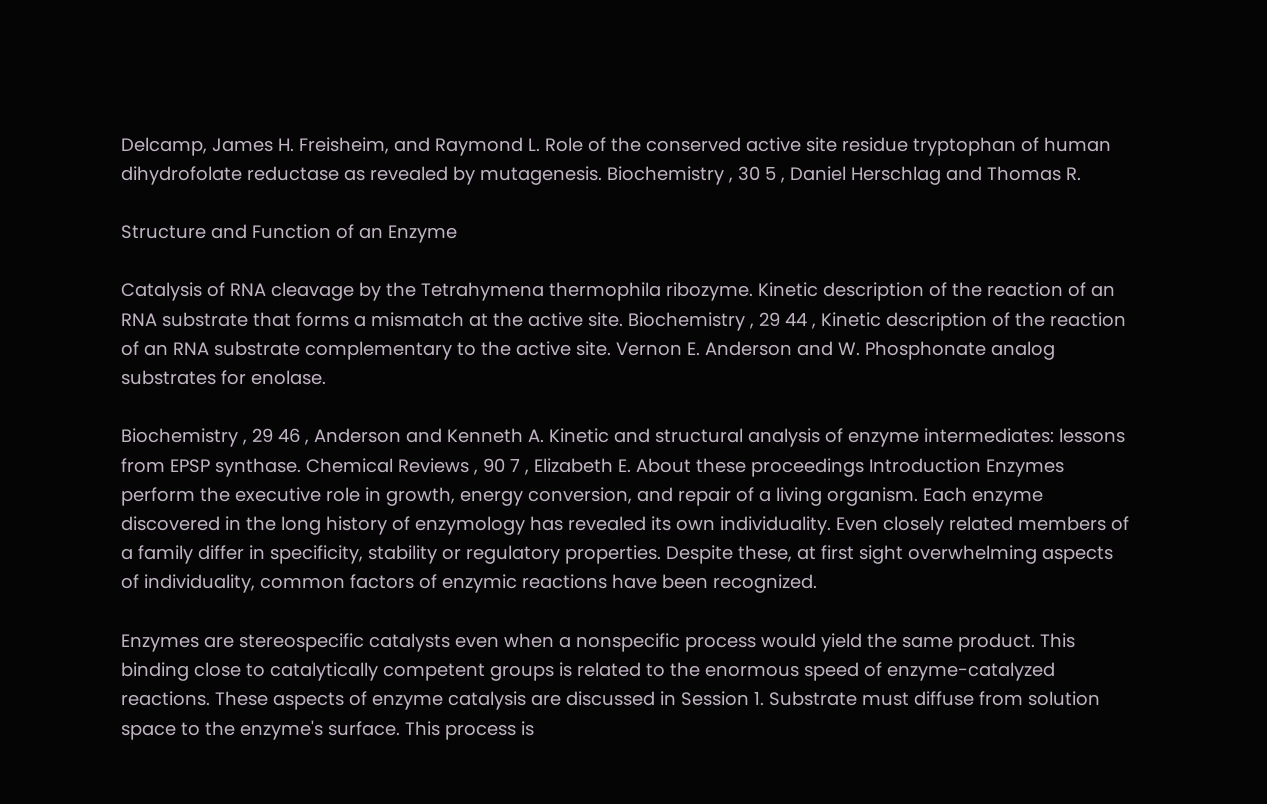Delcamp, James H. Freisheim, and Raymond L. Role of the conserved active site residue tryptophan of human dihydrofolate reductase as revealed by mutagenesis. Biochemistry , 30 5 , Daniel Herschlag and Thomas R.

Structure and Function of an Enzyme

Catalysis of RNA cleavage by the Tetrahymena thermophila ribozyme. Kinetic description of the reaction of an RNA substrate that forms a mismatch at the active site. Biochemistry , 29 44 , Kinetic description of the reaction of an RNA substrate complementary to the active site. Vernon E. Anderson and W. Phosphonate analog substrates for enolase.

Biochemistry , 29 46 , Anderson and Kenneth A. Kinetic and structural analysis of enzyme intermediates: lessons from EPSP synthase. Chemical Reviews , 90 7 , Elizabeth E. About these proceedings Introduction Enzymes perform the executive role in growth, energy conversion, and repair of a living organism. Each enzyme discovered in the long history of enzymology has revealed its own individuality. Even closely related members of a family differ in specificity, stability or regulatory properties. Despite these, at first sight overwhelming aspects of individuality, common factors of enzymic reactions have been recognized.

Enzymes are stereospecific catalysts even when a nonspecific process would yield the same product. This binding close to catalytically competent groups is related to the enormous speed of enzyme-catalyzed reactions. These aspects of enzyme catalysis are discussed in Session 1. Substrate must diffuse from solution space to the enzyme's surface. This process is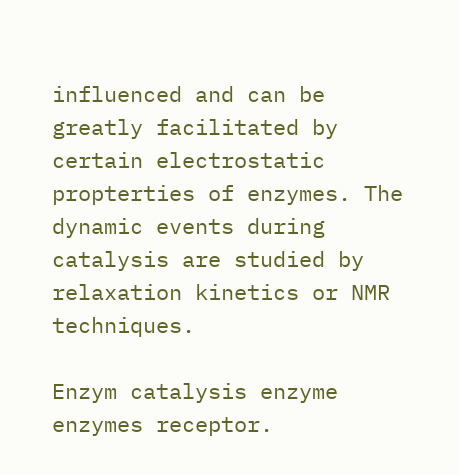influenced and can be greatly facilitated by certain electrostatic propterties of enzymes. The dynamic events during catalysis are studied by relaxation kinetics or NMR techniques.

Enzym catalysis enzyme enzymes receptor.